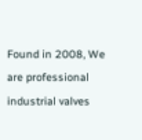Found in 2008, We are professional industrial valves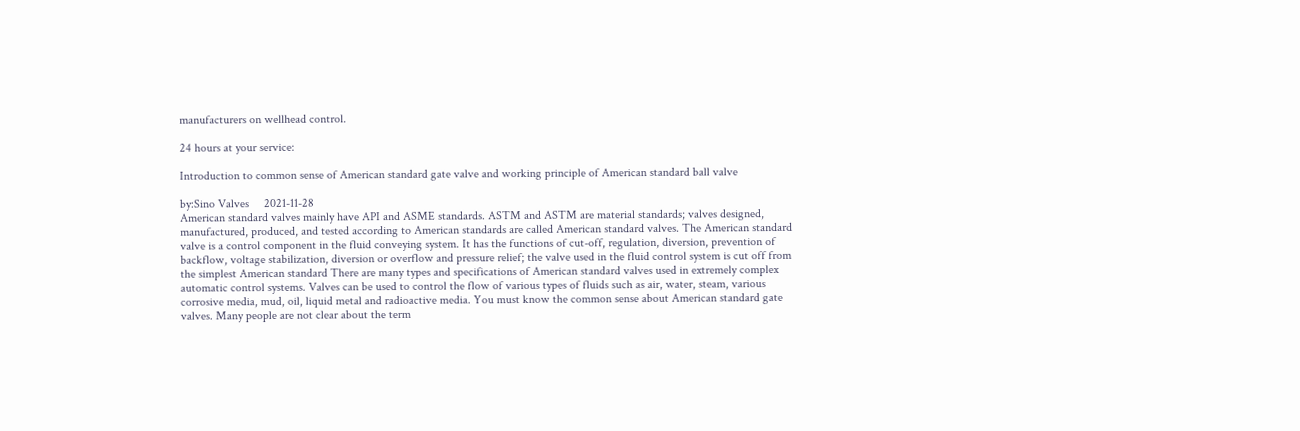manufacturers on wellhead control.

24 hours at your service:

Introduction to common sense of American standard gate valve and working principle of American standard ball valve

by:Sino Valves     2021-11-28
American standard valves mainly have API and ASME standards. ASTM and ASTM are material standards; valves designed, manufactured, produced, and tested according to American standards are called American standard valves. The American standard valve is a control component in the fluid conveying system. It has the functions of cut-off, regulation, diversion, prevention of backflow, voltage stabilization, diversion or overflow and pressure relief; the valve used in the fluid control system is cut off from the simplest American standard There are many types and specifications of American standard valves used in extremely complex automatic control systems. Valves can be used to control the flow of various types of fluids such as air, water, steam, various corrosive media, mud, oil, liquid metal and radioactive media. You must know the common sense about American standard gate valves. Many people are not clear about the term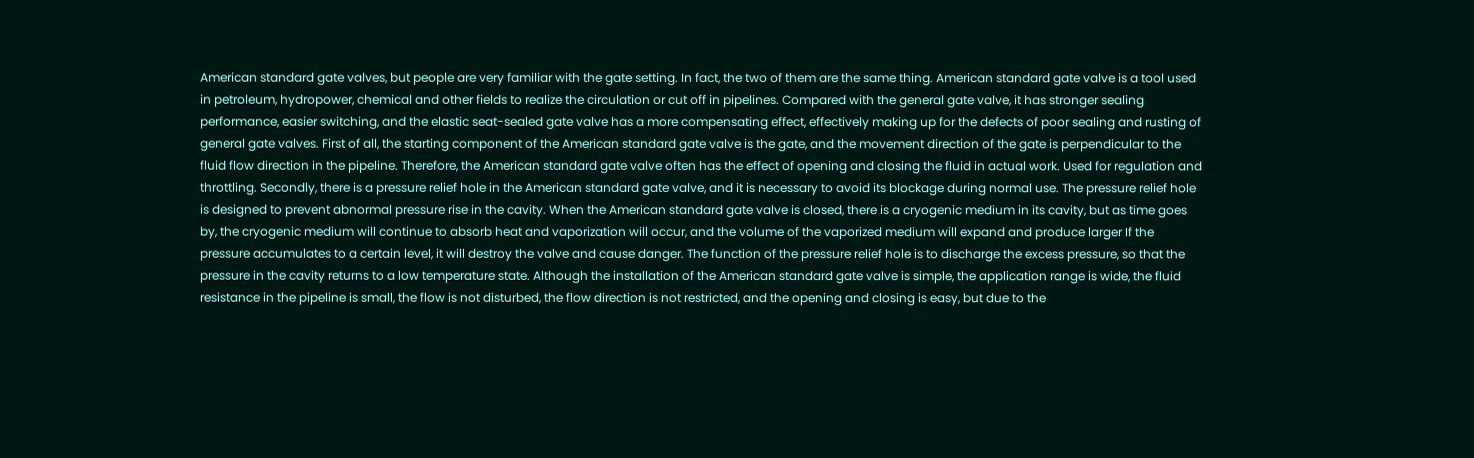American standard gate valves, but people are very familiar with the gate setting. In fact, the two of them are the same thing. American standard gate valve is a tool used in petroleum, hydropower, chemical and other fields to realize the circulation or cut off in pipelines. Compared with the general gate valve, it has stronger sealing performance, easier switching, and the elastic seat-sealed gate valve has a more compensating effect, effectively making up for the defects of poor sealing and rusting of general gate valves. First of all, the starting component of the American standard gate valve is the gate, and the movement direction of the gate is perpendicular to the fluid flow direction in the pipeline. Therefore, the American standard gate valve often has the effect of opening and closing the fluid in actual work. Used for regulation and throttling. Secondly, there is a pressure relief hole in the American standard gate valve, and it is necessary to avoid its blockage during normal use. The pressure relief hole is designed to prevent abnormal pressure rise in the cavity. When the American standard gate valve is closed, there is a cryogenic medium in its cavity, but as time goes by, the cryogenic medium will continue to absorb heat and vaporization will occur, and the volume of the vaporized medium will expand and produce larger If the pressure accumulates to a certain level, it will destroy the valve and cause danger. The function of the pressure relief hole is to discharge the excess pressure, so that the pressure in the cavity returns to a low temperature state. Although the installation of the American standard gate valve is simple, the application range is wide, the fluid resistance in the pipeline is small, the flow is not disturbed, the flow direction is not restricted, and the opening and closing is easy, but due to the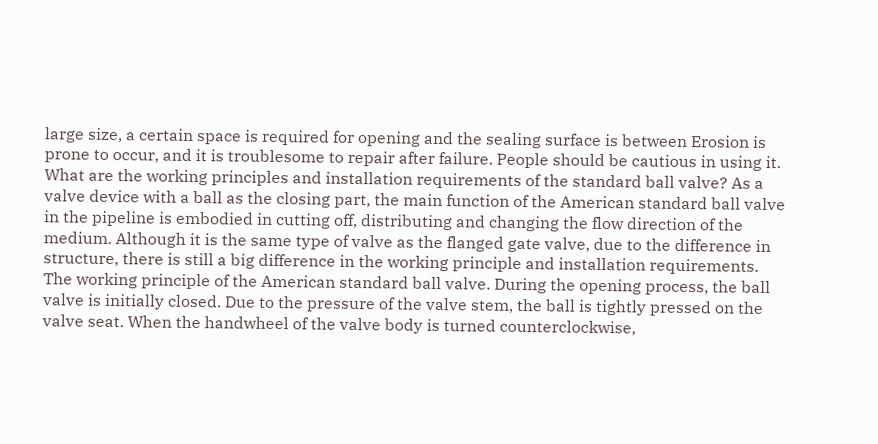large size, a certain space is required for opening and the sealing surface is between Erosion is prone to occur, and it is troublesome to repair after failure. People should be cautious in using it. What are the working principles and installation requirements of the standard ball valve? As a valve device with a ball as the closing part, the main function of the American standard ball valve in the pipeline is embodied in cutting off, distributing and changing the flow direction of the medium. Although it is the same type of valve as the flanged gate valve, due to the difference in structure, there is still a big difference in the working principle and installation requirements. The working principle of the American standard ball valve. During the opening process, the ball valve is initially closed. Due to the pressure of the valve stem, the ball is tightly pressed on the valve seat. When the handwheel of the valve body is turned counterclockwise,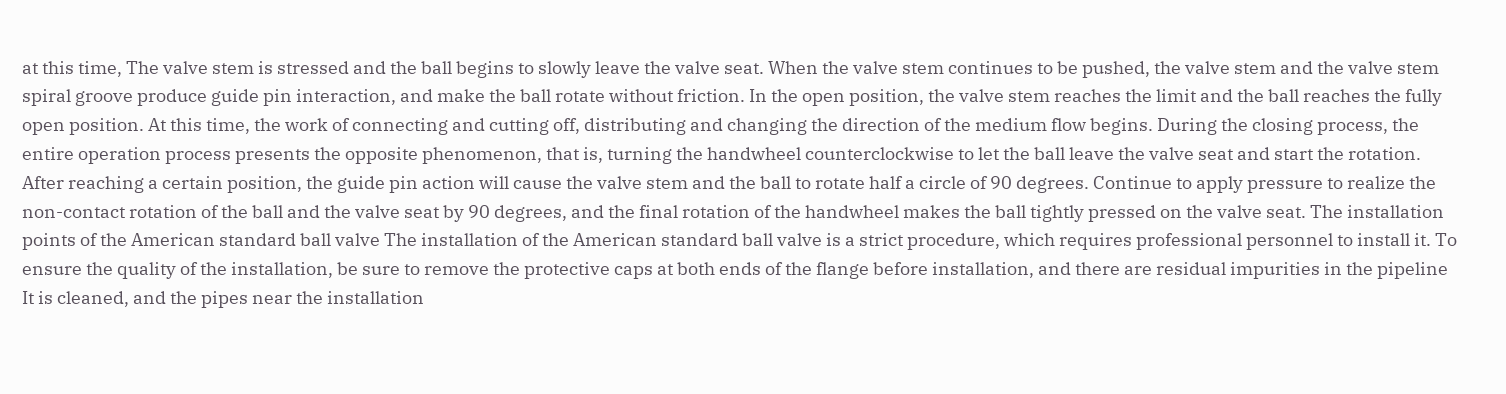at this time, The valve stem is stressed and the ball begins to slowly leave the valve seat. When the valve stem continues to be pushed, the valve stem and the valve stem spiral groove produce guide pin interaction, and make the ball rotate without friction. In the open position, the valve stem reaches the limit and the ball reaches the fully open position. At this time, the work of connecting and cutting off, distributing and changing the direction of the medium flow begins. During the closing process, the entire operation process presents the opposite phenomenon, that is, turning the handwheel counterclockwise to let the ball leave the valve seat and start the rotation. After reaching a certain position, the guide pin action will cause the valve stem and the ball to rotate half a circle of 90 degrees. Continue to apply pressure to realize the non-contact rotation of the ball and the valve seat by 90 degrees, and the final rotation of the handwheel makes the ball tightly pressed on the valve seat. The installation points of the American standard ball valve The installation of the American standard ball valve is a strict procedure, which requires professional personnel to install it. To ensure the quality of the installation, be sure to remove the protective caps at both ends of the flange before installation, and there are residual impurities in the pipeline It is cleaned, and the pipes near the installation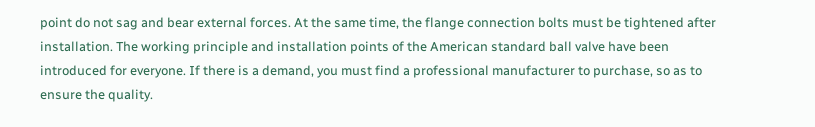point do not sag and bear external forces. At the same time, the flange connection bolts must be tightened after installation. The working principle and installation points of the American standard ball valve have been introduced for everyone. If there is a demand, you must find a professional manufacturer to purchase, so as to ensure the quality.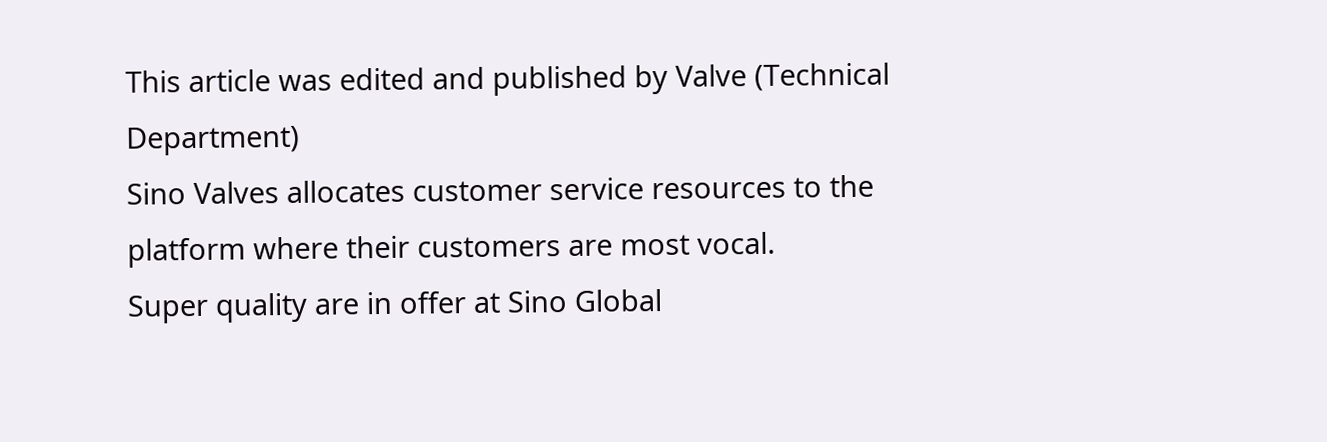This article was edited and published by Valve (Technical Department)
Sino Valves allocates customer service resources to the platform where their customers are most vocal.
Super quality are in offer at Sino Global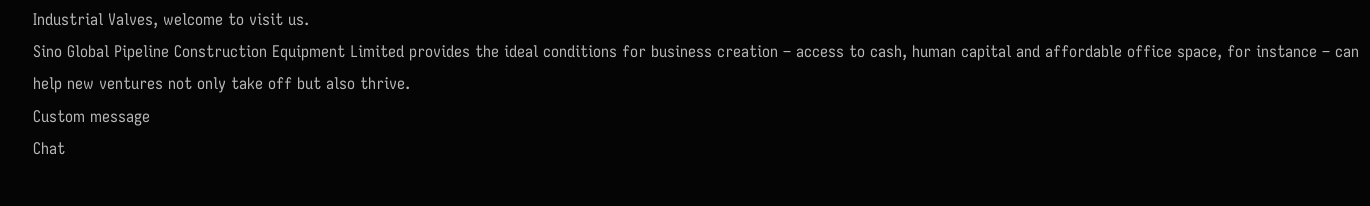Industrial Valves, welcome to visit us.
Sino Global Pipeline Construction Equipment Limited provides the ideal conditions for business creation – access to cash, human capital and affordable office space, for instance – can help new ventures not only take off but also thrive.
Custom message
Chat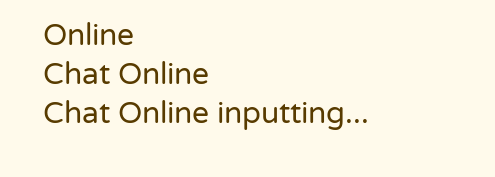Online
Chat Online
Chat Online inputting...